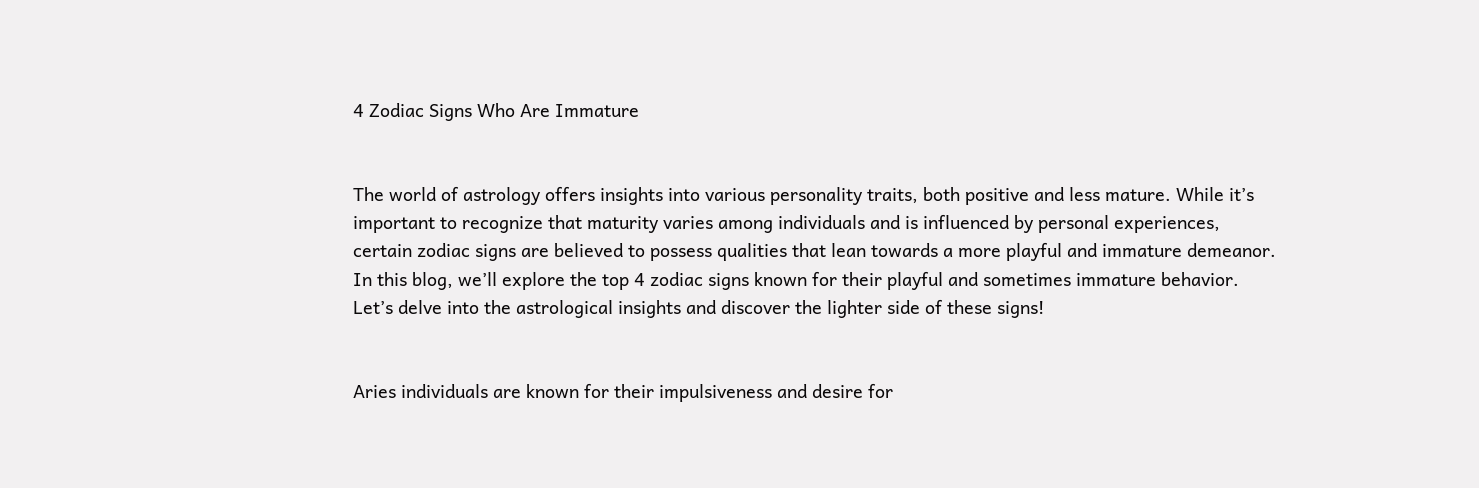4 Zodiac Signs Who Are Immature


The world of astrology offers insights into various personality traits, both positive and less mature. While it’s important to recognize that maturity varies among individuals and is influenced by personal experiences, certain zodiac signs are believed to possess qualities that lean towards a more playful and immature demeanor. In this blog, we’ll explore the top 4 zodiac signs known for their playful and sometimes immature behavior. Let’s delve into the astrological insights and discover the lighter side of these signs!


Aries individuals are known for their impulsiveness and desire for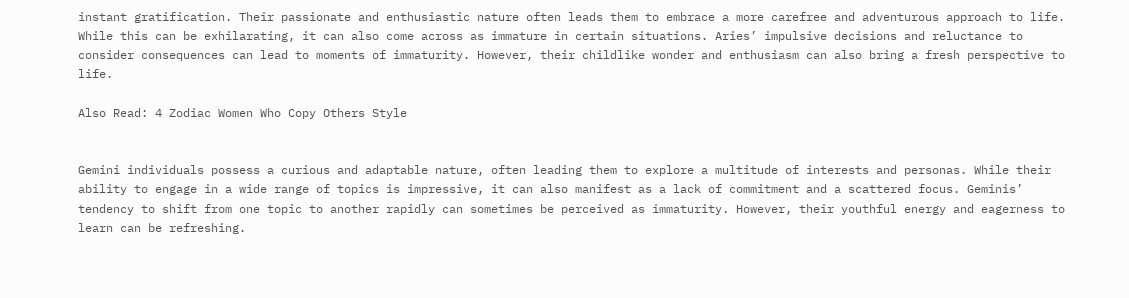instant gratification. Their passionate and enthusiastic nature often leads them to embrace a more carefree and adventurous approach to life. While this can be exhilarating, it can also come across as immature in certain situations. Aries’ impulsive decisions and reluctance to consider consequences can lead to moments of immaturity. However, their childlike wonder and enthusiasm can also bring a fresh perspective to life.

Also Read: 4 Zodiac Women Who Copy Others Style


Gemini individuals possess a curious and adaptable nature, often leading them to explore a multitude of interests and personas. While their ability to engage in a wide range of topics is impressive, it can also manifest as a lack of commitment and a scattered focus. Geminis’ tendency to shift from one topic to another rapidly can sometimes be perceived as immaturity. However, their youthful energy and eagerness to learn can be refreshing.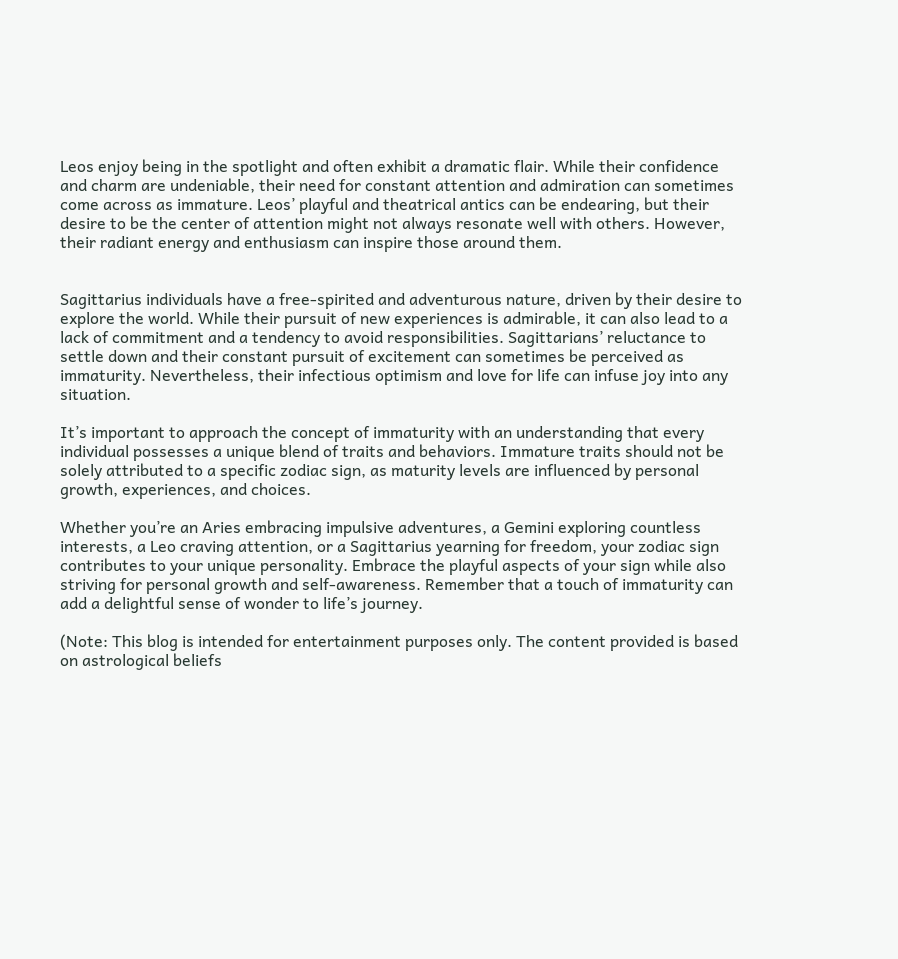Leos enjoy being in the spotlight and often exhibit a dramatic flair. While their confidence and charm are undeniable, their need for constant attention and admiration can sometimes come across as immature. Leos’ playful and theatrical antics can be endearing, but their desire to be the center of attention might not always resonate well with others. However, their radiant energy and enthusiasm can inspire those around them.


Sagittarius individuals have a free-spirited and adventurous nature, driven by their desire to explore the world. While their pursuit of new experiences is admirable, it can also lead to a lack of commitment and a tendency to avoid responsibilities. Sagittarians’ reluctance to settle down and their constant pursuit of excitement can sometimes be perceived as immaturity. Nevertheless, their infectious optimism and love for life can infuse joy into any situation.

It’s important to approach the concept of immaturity with an understanding that every individual possesses a unique blend of traits and behaviors. Immature traits should not be solely attributed to a specific zodiac sign, as maturity levels are influenced by personal growth, experiences, and choices.

Whether you’re an Aries embracing impulsive adventures, a Gemini exploring countless interests, a Leo craving attention, or a Sagittarius yearning for freedom, your zodiac sign contributes to your unique personality. Embrace the playful aspects of your sign while also striving for personal growth and self-awareness. Remember that a touch of immaturity can add a delightful sense of wonder to life’s journey.

(Note: This blog is intended for entertainment purposes only. The content provided is based on astrological beliefs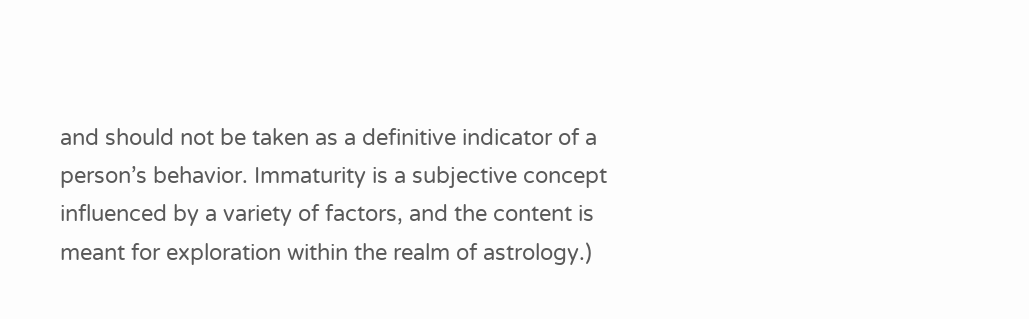and should not be taken as a definitive indicator of a person’s behavior. Immaturity is a subjective concept influenced by a variety of factors, and the content is meant for exploration within the realm of astrology.)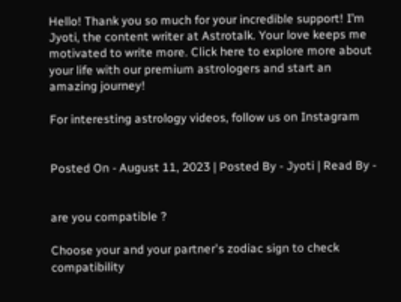Hello! Thank you so much for your incredible support! I’m Jyoti, the content writer at Astrotalk. Your love keeps me motivated to write more. Click here to explore more about your life with our premium astrologers and start an amazing journey!

For interesting astrology videos, follow us on Instagram


Posted On - August 11, 2023 | Posted By - Jyoti | Read By -


are you compatible ?

Choose your and your partner's zodiac sign to check compatibility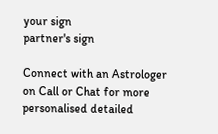your sign
partner's sign

Connect with an Astrologer on Call or Chat for more personalised detailed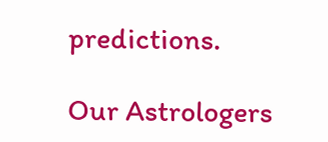predictions.

Our Astrologers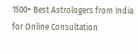1500+ Best Astrologers from India for Online Consultation